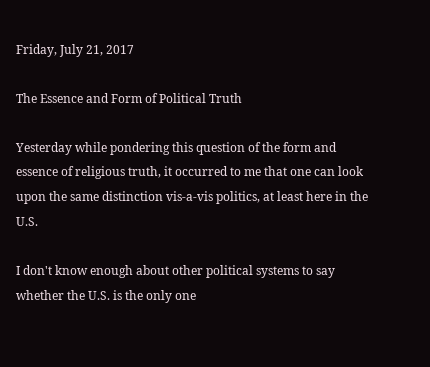Friday, July 21, 2017

The Essence and Form of Political Truth

Yesterday while pondering this question of the form and essence of religious truth, it occurred to me that one can look upon the same distinction vis-a-vis politics, at least here in the U.S.

I don't know enough about other political systems to say whether the U.S. is the only one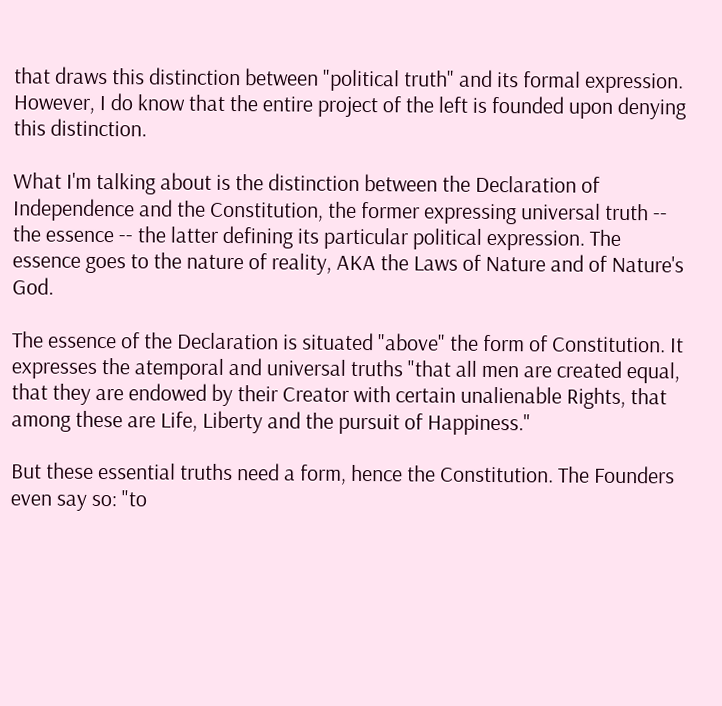that draws this distinction between "political truth" and its formal expression. However, I do know that the entire project of the left is founded upon denying this distinction.

What I'm talking about is the distinction between the Declaration of Independence and the Constitution, the former expressing universal truth -- the essence -- the latter defining its particular political expression. The essence goes to the nature of reality, AKA the Laws of Nature and of Nature's God.

The essence of the Declaration is situated "above" the form of Constitution. It expresses the atemporal and universal truths "that all men are created equal, that they are endowed by their Creator with certain unalienable Rights, that among these are Life, Liberty and the pursuit of Happiness."

But these essential truths need a form, hence the Constitution. The Founders even say so: "to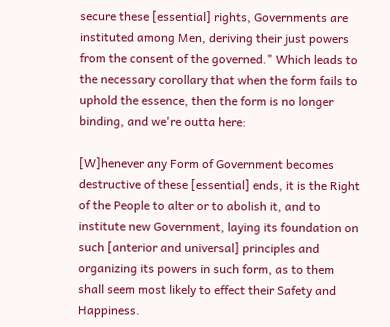secure these [essential] rights, Governments are instituted among Men, deriving their just powers from the consent of the governed." Which leads to the necessary corollary that when the form fails to uphold the essence, then the form is no longer binding, and we're outta here:

[W]henever any Form of Government becomes destructive of these [essential] ends, it is the Right of the People to alter or to abolish it, and to institute new Government, laying its foundation on such [anterior and universal] principles and organizing its powers in such form, as to them shall seem most likely to effect their Safety and Happiness.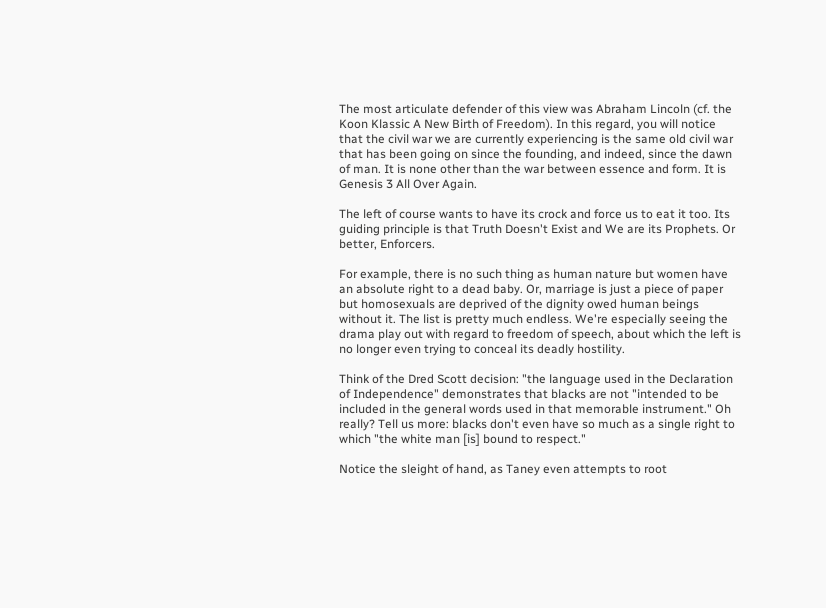The most articulate defender of this view was Abraham Lincoln (cf. the Koon Klassic A New Birth of Freedom). In this regard, you will notice that the civil war we are currently experiencing is the same old civil war that has been going on since the founding, and indeed, since the dawn of man. It is none other than the war between essence and form. It is Genesis 3 All Over Again.

The left of course wants to have its crock and force us to eat it too. Its guiding principle is that Truth Doesn't Exist and We are its Prophets. Or better, Enforcers.

For example, there is no such thing as human nature but women have an absolute right to a dead baby. Or, marriage is just a piece of paper but homosexuals are deprived of the dignity owed human beings without it. The list is pretty much endless. We're especially seeing the drama play out with regard to freedom of speech, about which the left is no longer even trying to conceal its deadly hostility.

Think of the Dred Scott decision: "the language used in the Declaration of Independence" demonstrates that blacks are not "intended to be included in the general words used in that memorable instrument." Oh really? Tell us more: blacks don't even have so much as a single right to which "the white man [is] bound to respect."

Notice the sleight of hand, as Taney even attempts to root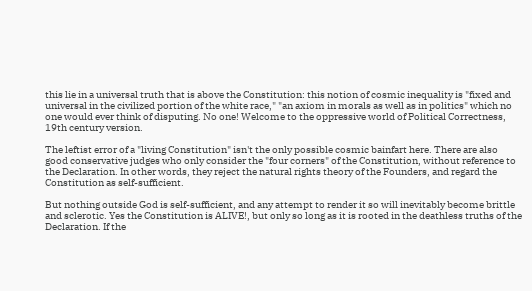this lie in a universal truth that is above the Constitution: this notion of cosmic inequality is "fixed and universal in the civilized portion of the white race," "an axiom in morals as well as in politics" which no one would ever think of disputing. No one! Welcome to the oppressive world of Political Correctness, 19th century version.

The leftist error of a "living Constitution" isn't the only possible cosmic bainfart here. There are also good conservative judges who only consider the "four corners" of the Constitution, without reference to the Declaration. In other words, they reject the natural rights theory of the Founders, and regard the Constitution as self-sufficient.

But nothing outside God is self-sufficient, and any attempt to render it so will inevitably become brittle and sclerotic. Yes the Constitution is ALIVE!, but only so long as it is rooted in the deathless truths of the Declaration. If the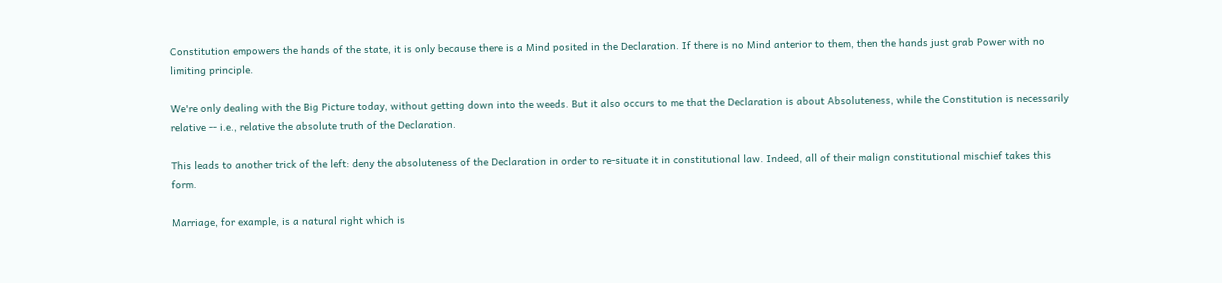Constitution empowers the hands of the state, it is only because there is a Mind posited in the Declaration. If there is no Mind anterior to them, then the hands just grab Power with no limiting principle.

We're only dealing with the Big Picture today, without getting down into the weeds. But it also occurs to me that the Declaration is about Absoluteness, while the Constitution is necessarily relative -- i.e., relative the absolute truth of the Declaration.

This leads to another trick of the left: deny the absoluteness of the Declaration in order to re-situate it in constitutional law. Indeed, all of their malign constitutional mischief takes this form.

Marriage, for example, is a natural right which is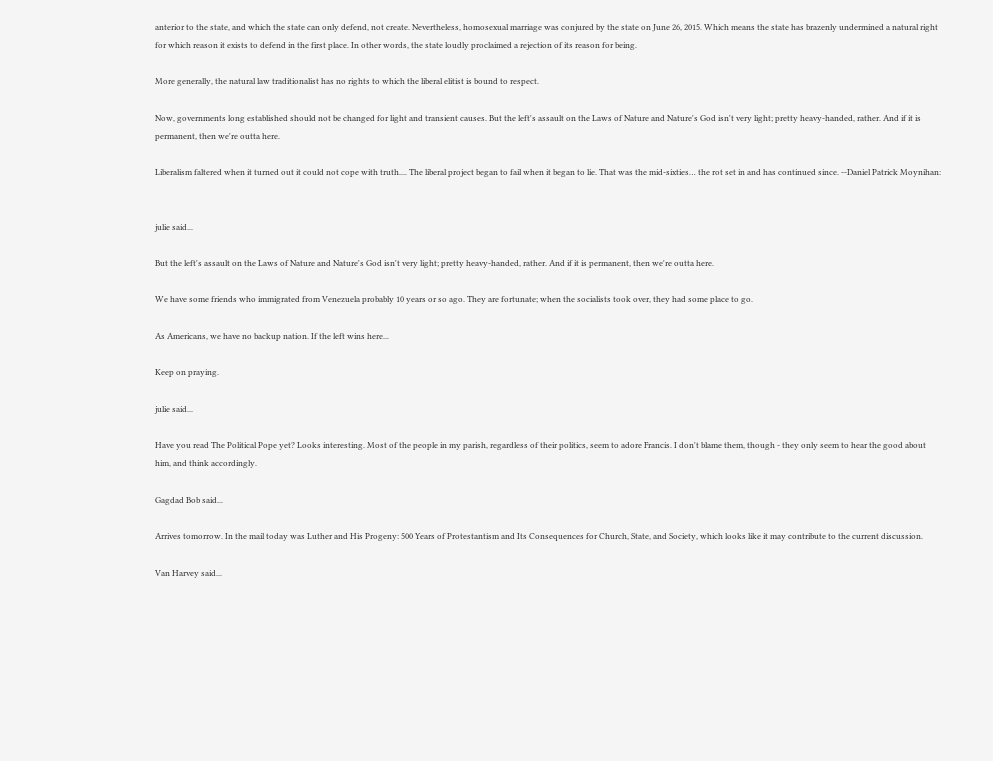anterior to the state, and which the state can only defend, not create. Nevertheless, homosexual marriage was conjured by the state on June 26, 2015. Which means the state has brazenly undermined a natural right for which reason it exists to defend in the first place. In other words, the state loudly proclaimed a rejection of its reason for being.

More generally, the natural law traditionalist has no rights to which the liberal elitist is bound to respect.

Now, governments long established should not be changed for light and transient causes. But the left's assault on the Laws of Nature and Nature's God isn't very light; pretty heavy-handed, rather. And if it is permanent, then we're outta here.

Liberalism faltered when it turned out it could not cope with truth.... The liberal project began to fail when it began to lie. That was the mid-sixties… the rot set in and has continued since. --Daniel Patrick Moynihan:


julie said...

But the left's assault on the Laws of Nature and Nature's God isn't very light; pretty heavy-handed, rather. And if it is permanent, then we're outta here.

We have some friends who immigrated from Venezuela probably 10 years or so ago. They are fortunate; when the socialists took over, they had some place to go.

As Americans, we have no backup nation. If the left wins here...

Keep on praying.

julie said...

Have you read The Political Pope yet? Looks interesting. Most of the people in my parish, regardless of their politics, seem to adore Francis. I don't blame them, though - they only seem to hear the good about him, and think accordingly.

Gagdad Bob said...

Arrives tomorrow. In the mail today was Luther and His Progeny: 500 Years of Protestantism and Its Consequences for Church, State, and Society, which looks like it may contribute to the current discussion.

Van Harvey said...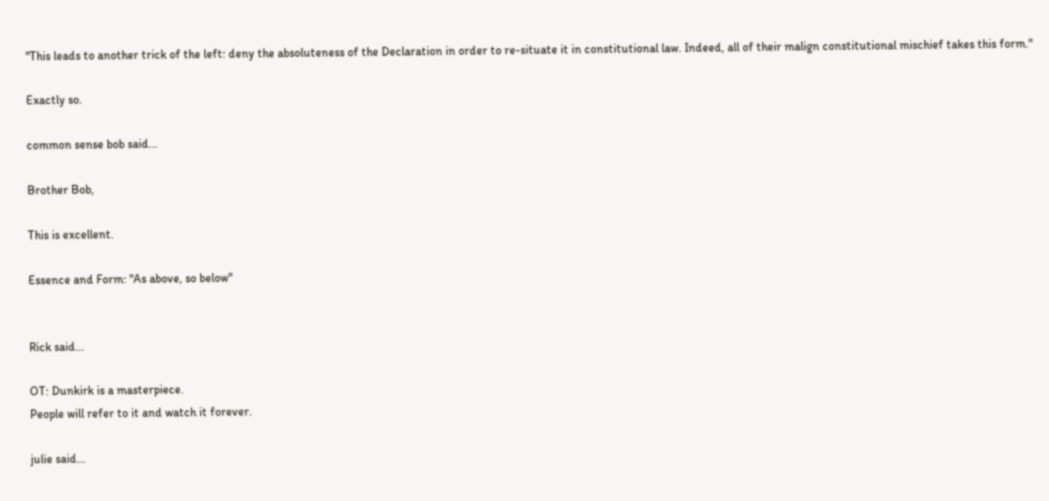"This leads to another trick of the left: deny the absoluteness of the Declaration in order to re-situate it in constitutional law. Indeed, all of their malign constitutional mischief takes this form."

Exactly so.

common sense bob said...

Brother Bob,

This is excellent.

Essence and Form: "As above, so below"


Rick said...

OT: Dunkirk is a masterpiece.
People will refer to it and watch it forever.

julie said...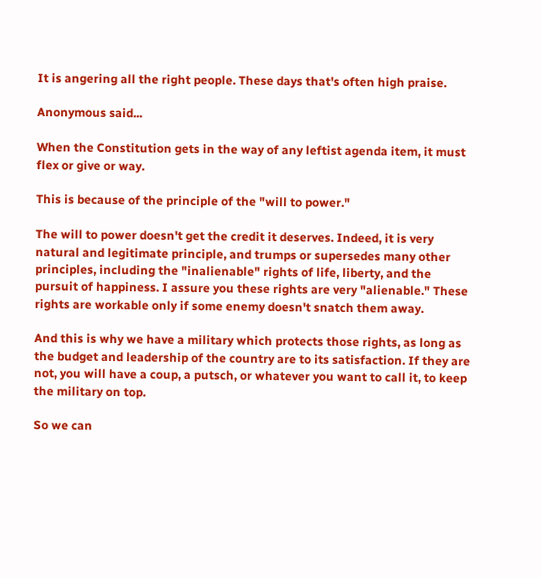It is angering all the right people. These days that's often high praise.

Anonymous said...

When the Constitution gets in the way of any leftist agenda item, it must flex or give or way.

This is because of the principle of the "will to power."

The will to power doesn't get the credit it deserves. Indeed, it is very natural and legitimate principle, and trumps or supersedes many other principles, including the "inalienable" rights of life, liberty, and the pursuit of happiness. I assure you these rights are very "alienable." These rights are workable only if some enemy doesn't snatch them away.

And this is why we have a military which protects those rights, as long as the budget and leadership of the country are to its satisfaction. If they are not, you will have a coup, a putsch, or whatever you want to call it, to keep the military on top.

So we can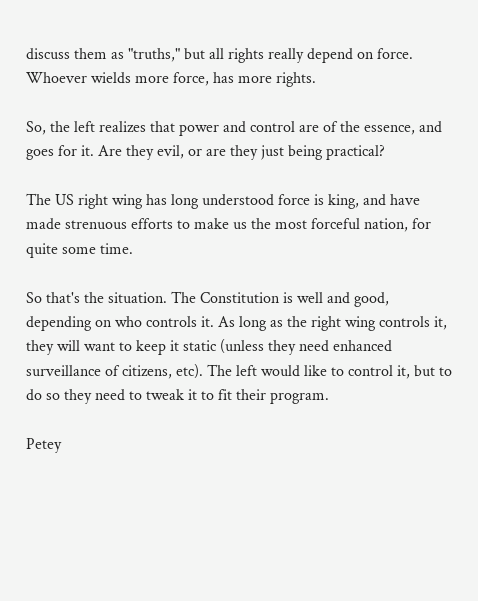discuss them as "truths," but all rights really depend on force. Whoever wields more force, has more rights.

So, the left realizes that power and control are of the essence, and goes for it. Are they evil, or are they just being practical?

The US right wing has long understood force is king, and have made strenuous efforts to make us the most forceful nation, for quite some time.

So that's the situation. The Constitution is well and good, depending on who controls it. As long as the right wing controls it, they will want to keep it static (unless they need enhanced surveillance of citizens, etc). The left would like to control it, but to do so they need to tweak it to fit their program.

Petey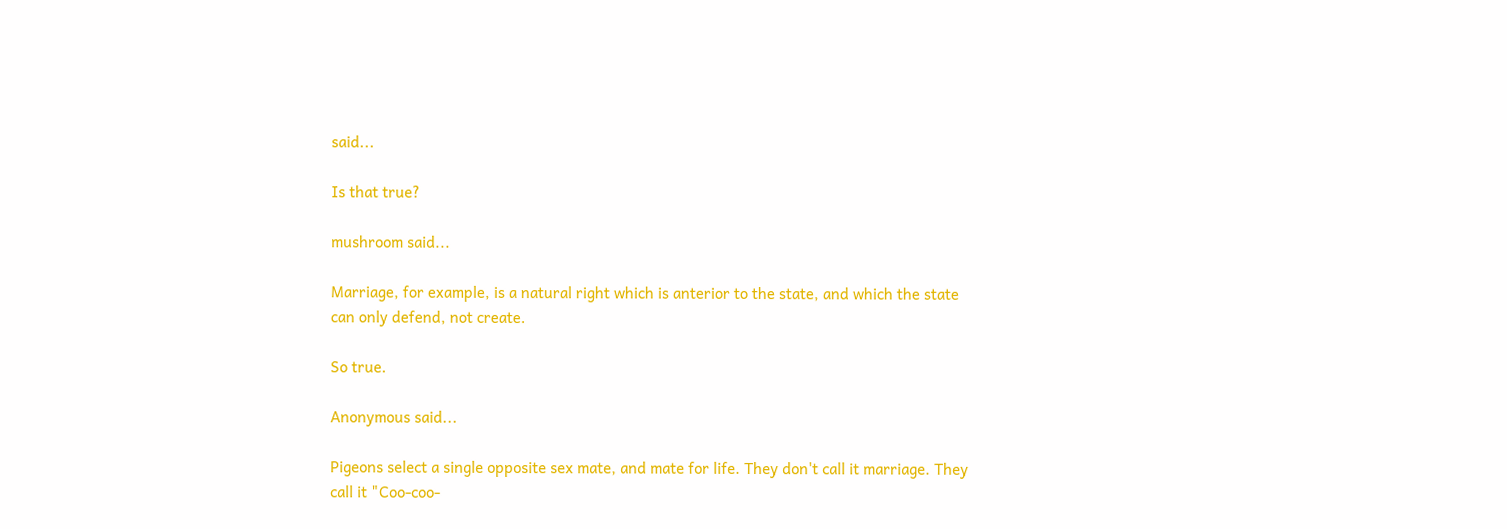said...

Is that true?

mushroom said...

Marriage, for example, is a natural right which is anterior to the state, and which the state can only defend, not create.

So true.

Anonymous said...

Pigeons select a single opposite sex mate, and mate for life. They don't call it marriage. They call it "Coo-coo-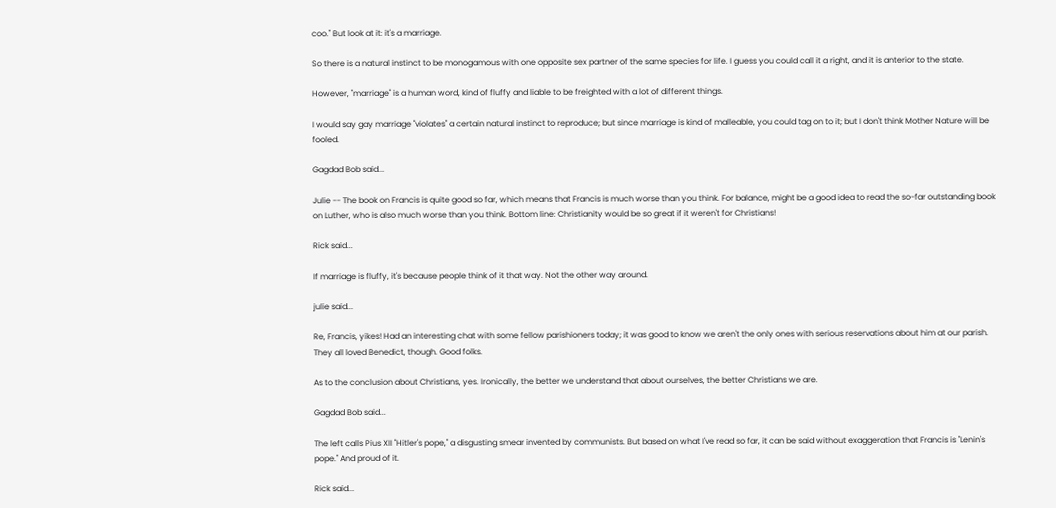coo." But look at it: it's a marriage.

So there is a natural instinct to be monogamous with one opposite sex partner of the same species for life. I guess you could call it a right, and it is anterior to the state.

However, "marriage" is a human word, kind of fluffy and liable to be freighted with a lot of different things.

I would say gay marriage "violates" a certain natural instinct to reproduce; but since marriage is kind of malleable, you could tag on to it; but I don't think Mother Nature will be fooled.

Gagdad Bob said...

Julie -- The book on Francis is quite good so far, which means that Francis is much worse than you think. For balance, might be a good idea to read the so-far outstanding book on Luther, who is also much worse than you think. Bottom line: Christianity would be so great if it weren't for Christians!

Rick said...

If marriage is fluffy, it's because people think of it that way. Not the other way around.

julie said...

Re, Francis, yikes! Had an interesting chat with some fellow parishioners today; it was good to know we aren't the only ones with serious reservations about him at our parish. They all loved Benedict, though. Good folks.

As to the conclusion about Christians, yes. Ironically, the better we understand that about ourselves, the better Christians we are.

Gagdad Bob said...

The left calls Pius XII "Hitler's pope," a disgusting smear invented by communists. But based on what I've read so far, it can be said without exaggeration that Francis is "Lenin's pope." And proud of it.

Rick said...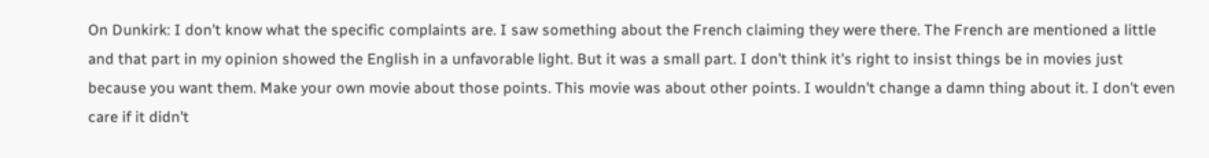On Dunkirk: I don't know what the specific complaints are. I saw something about the French claiming they were there. The French are mentioned a little and that part in my opinion showed the English in a unfavorable light. But it was a small part. I don't think it's right to insist things be in movies just because you want them. Make your own movie about those points. This movie was about other points. I wouldn't change a damn thing about it. I don't even care if it didn't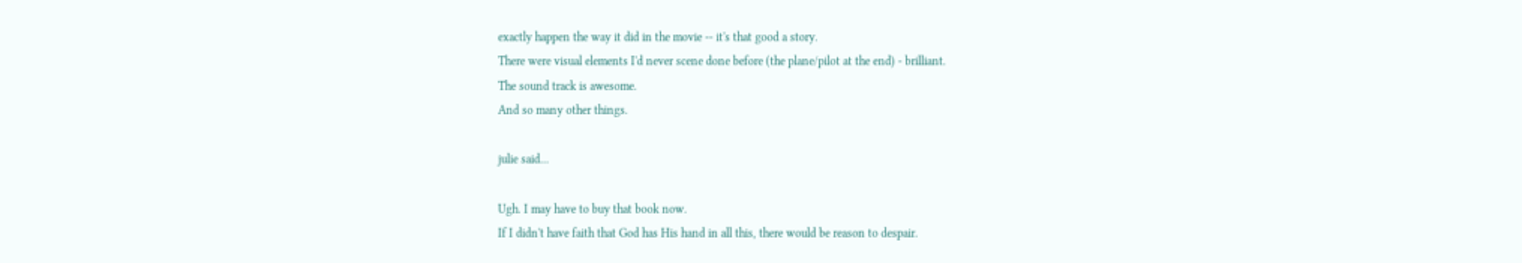exactly happen the way it did in the movie -- it's that good a story.
There were visual elements I'd never scene done before (the plane/pilot at the end) - brilliant.
The sound track is awesome.
And so many other things.

julie said...

Ugh. I may have to buy that book now.
If I didn't have faith that God has His hand in all this, there would be reason to despair.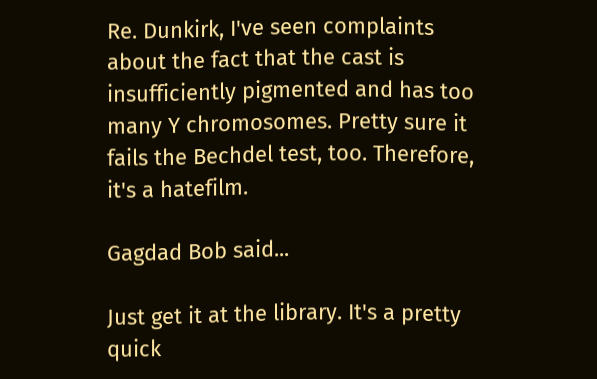Re. Dunkirk, I've seen complaints about the fact that the cast is insufficiently pigmented and has too many Y chromosomes. Pretty sure it fails the Bechdel test, too. Therefore, it's a hatefilm.

Gagdad Bob said...

Just get it at the library. It's a pretty quick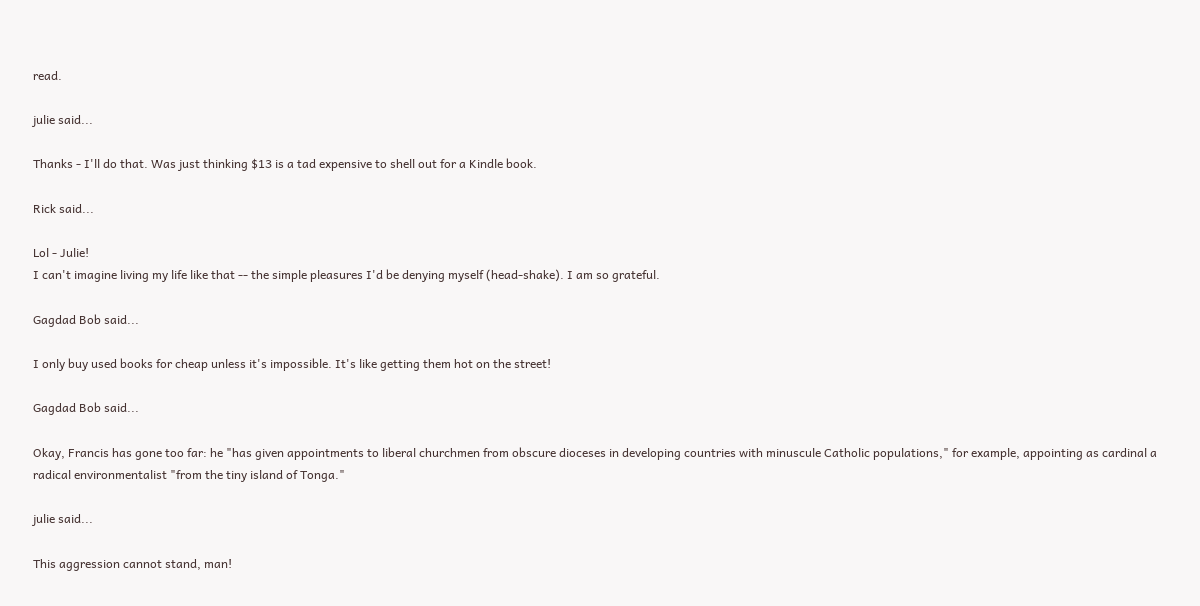read.

julie said...

Thanks - I'll do that. Was just thinking $13 is a tad expensive to shell out for a Kindle book.

Rick said...

Lol - Julie!
I can't imagine living my life like that -- the simple pleasures I'd be denying myself (head-shake). I am so grateful.

Gagdad Bob said...

I only buy used books for cheap unless it's impossible. It's like getting them hot on the street!

Gagdad Bob said...

Okay, Francis has gone too far: he "has given appointments to liberal churchmen from obscure dioceses in developing countries with minuscule Catholic populations," for example, appointing as cardinal a radical environmentalist "from the tiny island of Tonga."

julie said...

This aggression cannot stand, man!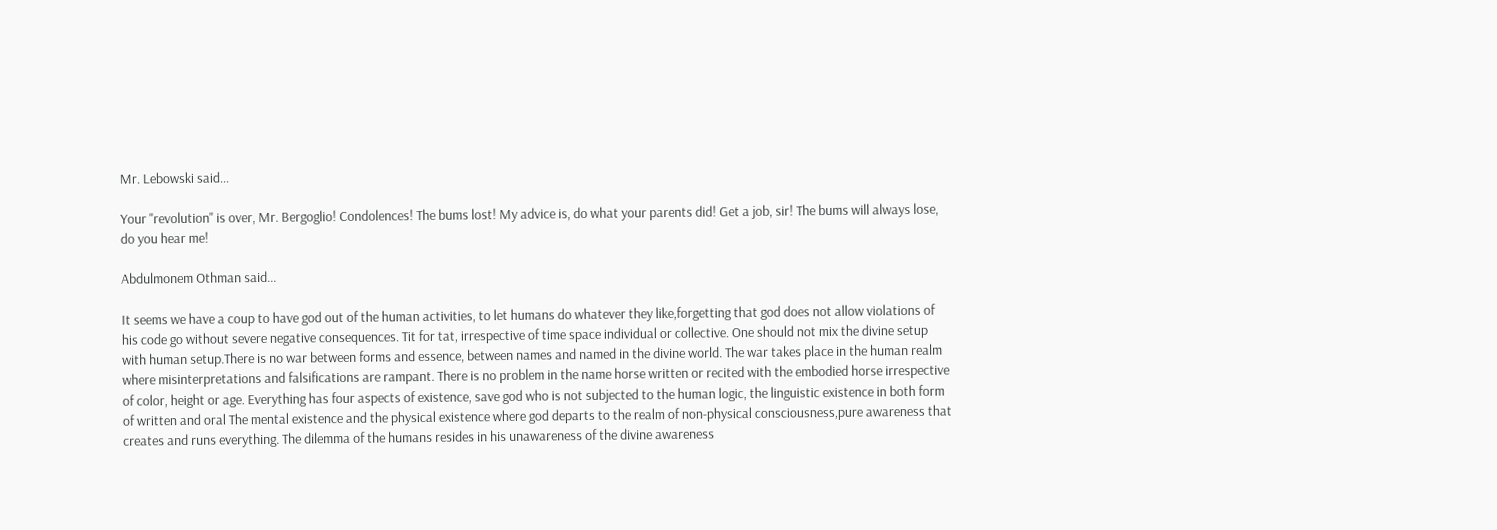Mr. Lebowski said...

Your "revolution" is over, Mr. Bergoglio! Condolences! The bums lost! My advice is, do what your parents did! Get a job, sir! The bums will always lose, do you hear me!

Abdulmonem Othman said...

It seems we have a coup to have god out of the human activities, to let humans do whatever they like,forgetting that god does not allow violations of his code go without severe negative consequences. Tit for tat, irrespective of time space individual or collective. One should not mix the divine setup with human setup.There is no war between forms and essence, between names and named in the divine world. The war takes place in the human realm where misinterpretations and falsifications are rampant. There is no problem in the name horse written or recited with the embodied horse irrespective of color, height or age. Everything has four aspects of existence, save god who is not subjected to the human logic, the linguistic existence in both form of written and oral The mental existence and the physical existence where god departs to the realm of non-physical consciousness,pure awareness that creates and runs everything. The dilemma of the humans resides in his unawareness of the divine awareness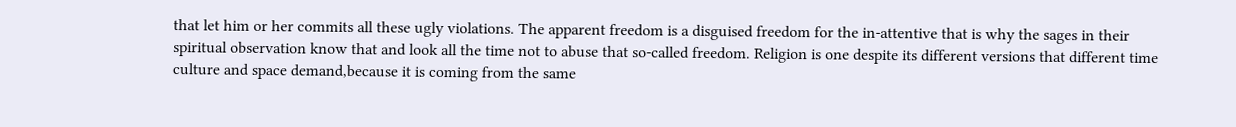that let him or her commits all these ugly violations. The apparent freedom is a disguised freedom for the in-attentive that is why the sages in their spiritual observation know that and look all the time not to abuse that so-called freedom. Religion is one despite its different versions that different time culture and space demand,because it is coming from the same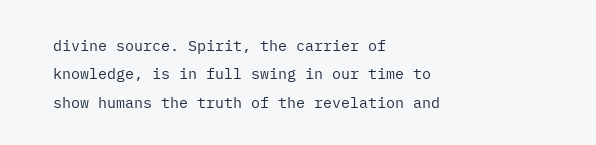divine source. Spirit, the carrier of knowledge, is in full swing in our time to show humans the truth of the revelation and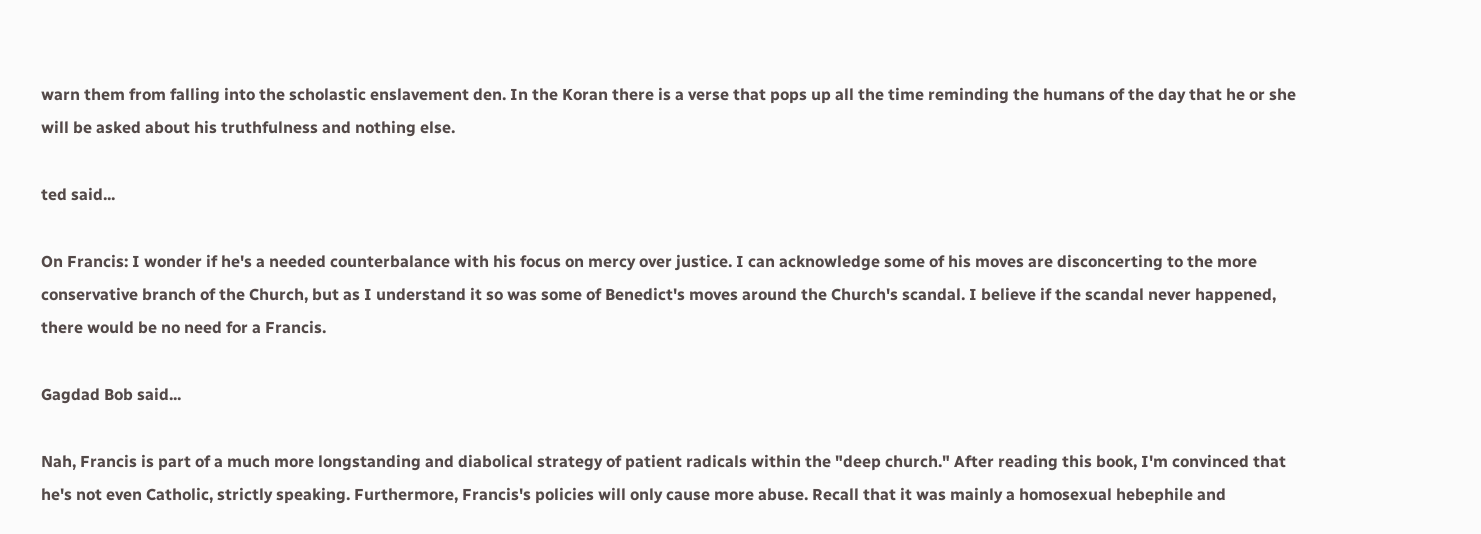warn them from falling into the scholastic enslavement den. In the Koran there is a verse that pops up all the time reminding the humans of the day that he or she will be asked about his truthfulness and nothing else.

ted said...

On Francis: I wonder if he's a needed counterbalance with his focus on mercy over justice. I can acknowledge some of his moves are disconcerting to the more conservative branch of the Church, but as I understand it so was some of Benedict's moves around the Church's scandal. I believe if the scandal never happened, there would be no need for a Francis.

Gagdad Bob said...

Nah, Francis is part of a much more longstanding and diabolical strategy of patient radicals within the "deep church." After reading this book, I'm convinced that he's not even Catholic, strictly speaking. Furthermore, Francis's policies will only cause more abuse. Recall that it was mainly a homosexual hebephile and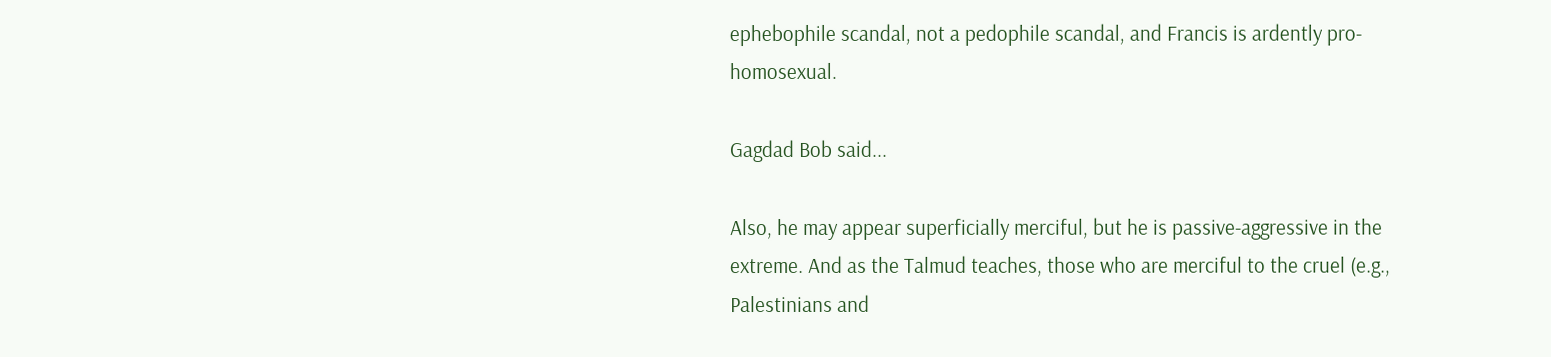ephebophile scandal, not a pedophile scandal, and Francis is ardently pro-homosexual.

Gagdad Bob said...

Also, he may appear superficially merciful, but he is passive-aggressive in the extreme. And as the Talmud teaches, those who are merciful to the cruel (e.g., Palestinians and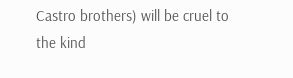Castro brothers) will be cruel to the kind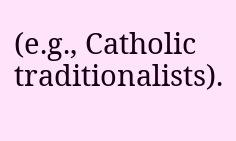(e.g., Catholic traditionalists).